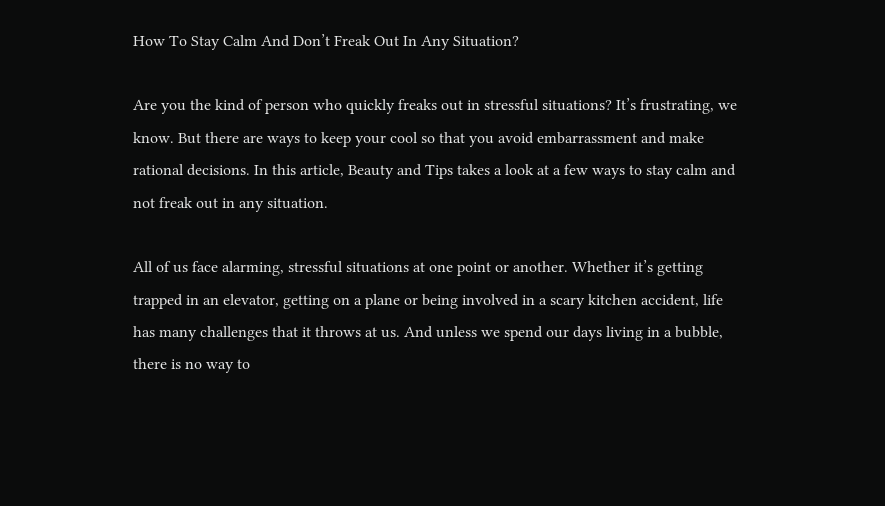How To Stay Calm And Don’t Freak Out In Any Situation?

Are you the kind of person who quickly freaks out in stressful situations? It’s frustrating, we know. But there are ways to keep your cool so that you avoid embarrassment and make rational decisions. In this article, Beauty and Tips takes a look at a few ways to stay calm and not freak out in any situation.

All of us face alarming, stressful situations at one point or another. Whether it’s getting trapped in an elevator, getting on a plane or being involved in a scary kitchen accident, life has many challenges that it throws at us. And unless we spend our days living in a bubble, there is no way to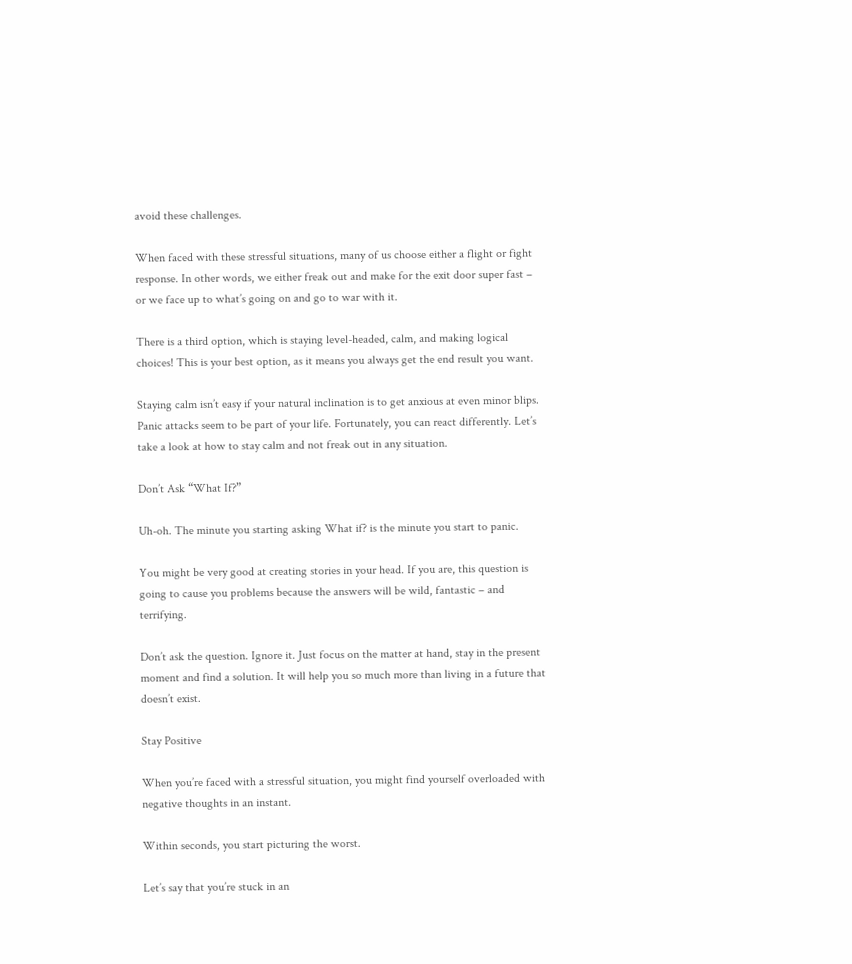avoid these challenges.

When faced with these stressful situations, many of us choose either a flight or fight response. In other words, we either freak out and make for the exit door super fast – or we face up to what’s going on and go to war with it.

There is a third option, which is staying level-headed, calm, and making logical choices! This is your best option, as it means you always get the end result you want.

Staying calm isn’t easy if your natural inclination is to get anxious at even minor blips. Panic attacks seem to be part of your life. Fortunately, you can react differently. Let’s take a look at how to stay calm and not freak out in any situation.

Don’t Ask “What If?”

Uh-oh. The minute you starting asking What if? is the minute you start to panic.

You might be very good at creating stories in your head. If you are, this question is going to cause you problems because the answers will be wild, fantastic – and terrifying.

Don’t ask the question. Ignore it. Just focus on the matter at hand, stay in the present moment and find a solution. It will help you so much more than living in a future that doesn’t exist.

Stay Positive

When you’re faced with a stressful situation, you might find yourself overloaded with negative thoughts in an instant.

Within seconds, you start picturing the worst.

Let’s say that you’re stuck in an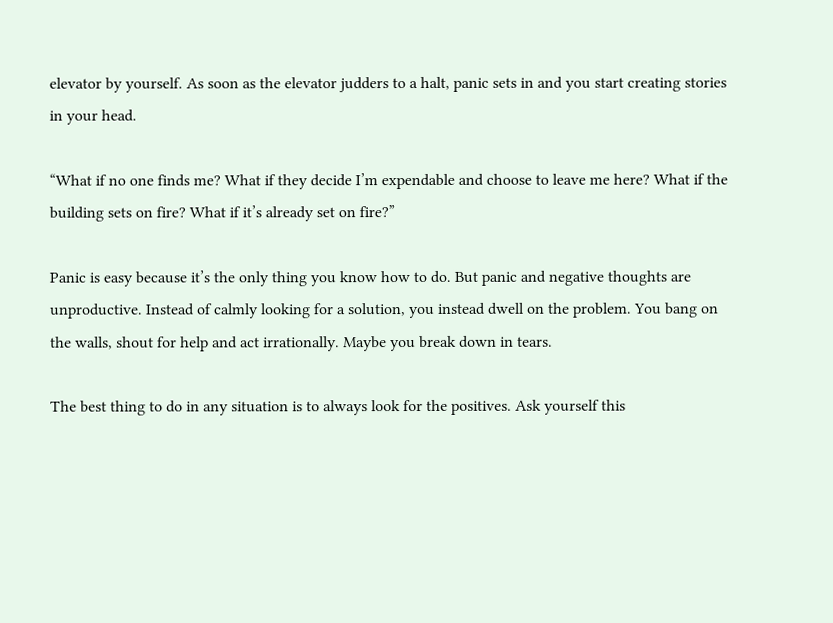elevator by yourself. As soon as the elevator judders to a halt, panic sets in and you start creating stories in your head.

“What if no one finds me? What if they decide I’m expendable and choose to leave me here? What if the building sets on fire? What if it’s already set on fire?”

Panic is easy because it’s the only thing you know how to do. But panic and negative thoughts are unproductive. Instead of calmly looking for a solution, you instead dwell on the problem. You bang on the walls, shout for help and act irrationally. Maybe you break down in tears.

The best thing to do in any situation is to always look for the positives. Ask yourself this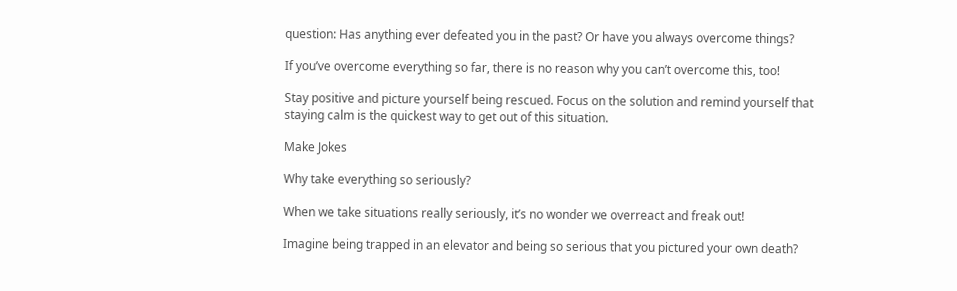question: Has anything ever defeated you in the past? Or have you always overcome things?

If you’ve overcome everything so far, there is no reason why you can’t overcome this, too!

Stay positive and picture yourself being rescued. Focus on the solution and remind yourself that staying calm is the quickest way to get out of this situation.

Make Jokes

Why take everything so seriously?

When we take situations really seriously, it’s no wonder we overreact and freak out!

Imagine being trapped in an elevator and being so serious that you pictured your own death?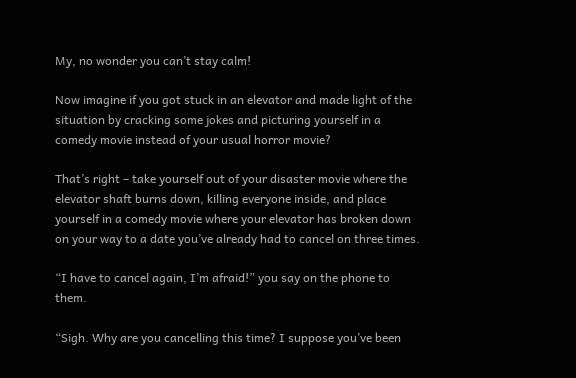My, no wonder you can’t stay calm!

Now imagine if you got stuck in an elevator and made light of the situation by cracking some jokes and picturing yourself in a comedy movie instead of your usual horror movie?

That’s right – take yourself out of your disaster movie where the elevator shaft burns down, killing everyone inside, and place yourself in a comedy movie where your elevator has broken down on your way to a date you’ve already had to cancel on three times.

“I have to cancel again, I’m afraid!” you say on the phone to them.

“Sigh. Why are you cancelling this time? I suppose you’ve been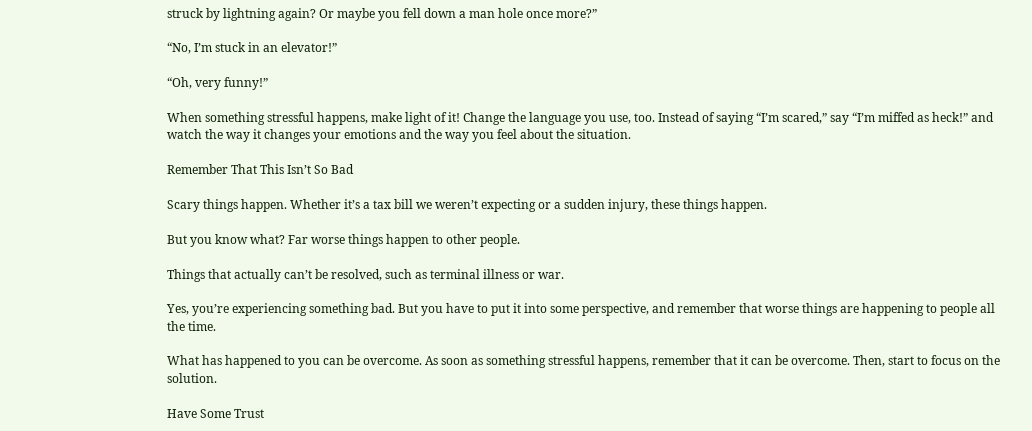struck by lightning again? Or maybe you fell down a man hole once more?”

“No, I’m stuck in an elevator!”

“Oh, very funny!”

When something stressful happens, make light of it! Change the language you use, too. Instead of saying “I’m scared,” say “I’m miffed as heck!” and watch the way it changes your emotions and the way you feel about the situation.

Remember That This Isn’t So Bad

Scary things happen. Whether it’s a tax bill we weren’t expecting or a sudden injury, these things happen.

But you know what? Far worse things happen to other people.

Things that actually can’t be resolved, such as terminal illness or war.

Yes, you’re experiencing something bad. But you have to put it into some perspective, and remember that worse things are happening to people all the time.

What has happened to you can be overcome. As soon as something stressful happens, remember that it can be overcome. Then, start to focus on the solution.

Have Some Trust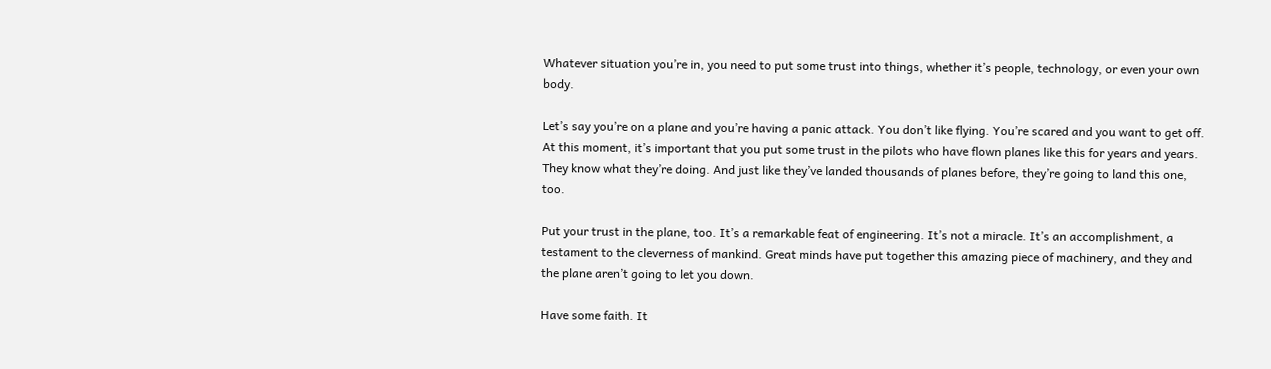Whatever situation you’re in, you need to put some trust into things, whether it’s people, technology, or even your own body.

Let’s say you’re on a plane and you’re having a panic attack. You don’t like flying. You’re scared and you want to get off. At this moment, it’s important that you put some trust in the pilots who have flown planes like this for years and years. They know what they’re doing. And just like they’ve landed thousands of planes before, they’re going to land this one, too.

Put your trust in the plane, too. It’s a remarkable feat of engineering. It’s not a miracle. It’s an accomplishment, a testament to the cleverness of mankind. Great minds have put together this amazing piece of machinery, and they and the plane aren’t going to let you down.

Have some faith. It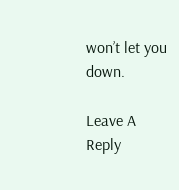won’t let you down.

Leave A Reply